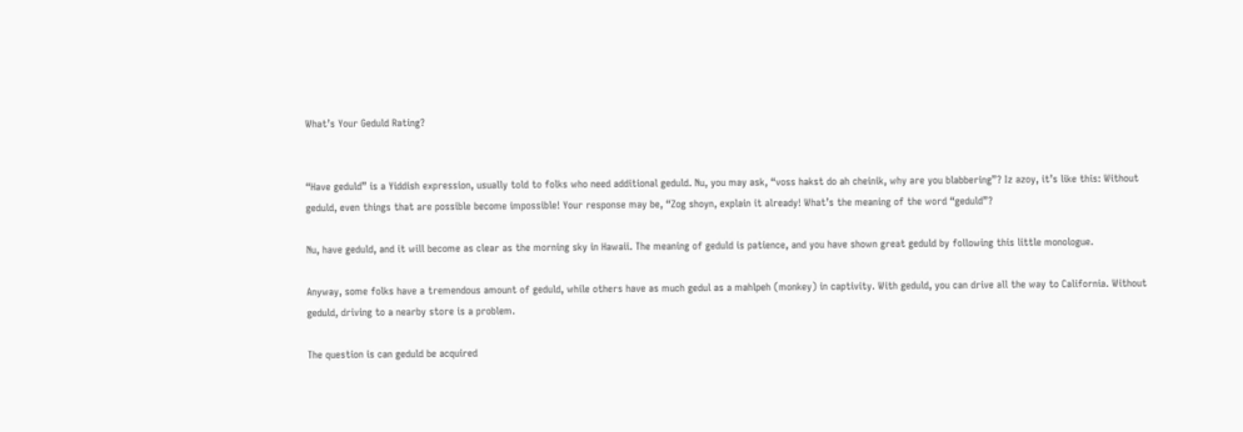What’s Your Geduld Rating?


“Have geduld” is a Yiddish expression, usually told to folks who need additional geduld. Nu, you may ask, “voss hakst do ah cheinik, why are you blabbering”? Iz azoy, it’s like this: Without geduld, even things that are possible become impossible! Your response may be, “Zog shoyn, explain it already! What’s the meaning of the word “geduld”?

Nu, have geduld, and it will become as clear as the morning sky in Hawaii. The meaning of geduld is patience, and you have shown great geduld by following this little monologue.

Anyway, some folks have a tremendous amount of geduld, while others have as much gedul as a mahlpeh (monkey) in captivity. With geduld, you can drive all the way to California. Without geduld, driving to a nearby store is a problem.

The question is can geduld be acquired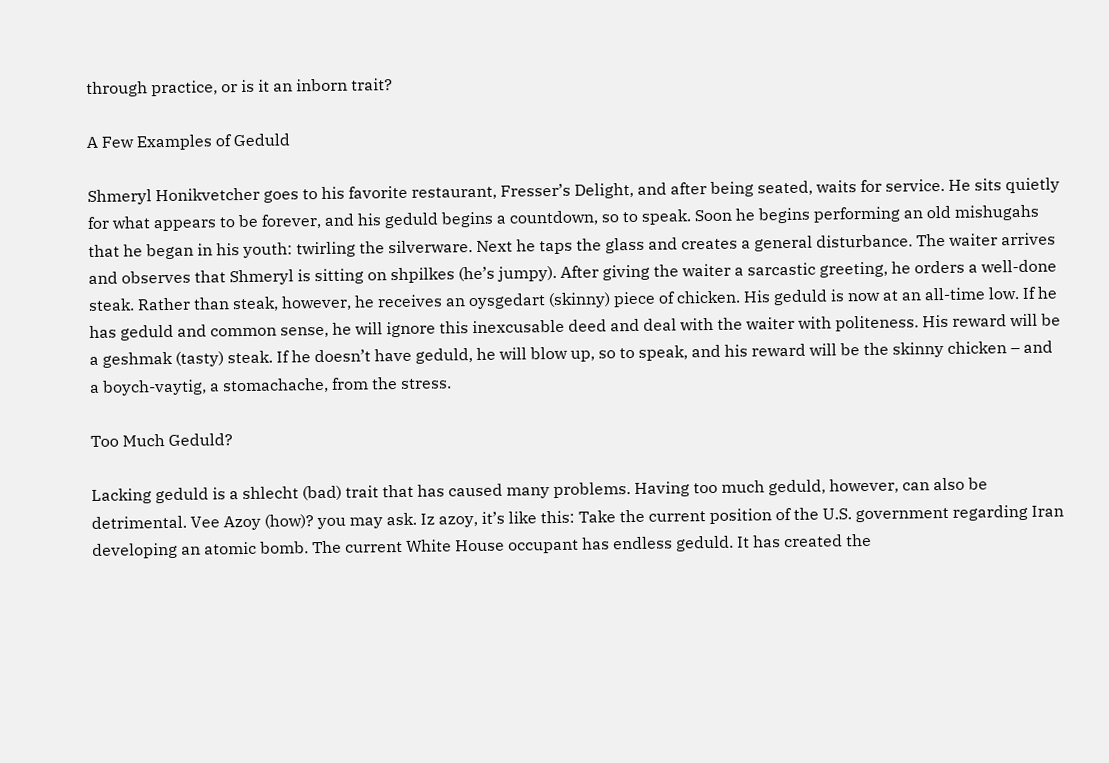through practice, or is it an inborn trait?

A Few Examples of Geduld

Shmeryl Honikvetcher goes to his favorite restaurant, Fresser’s Delight, and after being seated, waits for service. He sits quietly for what appears to be forever, and his geduld begins a countdown, so to speak. Soon he begins performing an old mishugahs that he began in his youth: twirling the silverware. Next he taps the glass and creates a general disturbance. The waiter arrives and observes that Shmeryl is sitting on shpilkes (he’s jumpy). After giving the waiter a sarcastic greeting, he orders a well-done steak. Rather than steak, however, he receives an oysgedart (skinny) piece of chicken. His geduld is now at an all-time low. If he has geduld and common sense, he will ignore this inexcusable deed and deal with the waiter with politeness. His reward will be a geshmak (tasty) steak. If he doesn’t have geduld, he will blow up, so to speak, and his reward will be the skinny chicken – and a boych-vaytig, a stomachache, from the stress.

Too Much Geduld?

Lacking geduld is a shlecht (bad) trait that has caused many problems. Having too much geduld, however, can also be detrimental. Vee Azoy (how)? you may ask. Iz azoy, it’s like this: Take the current position of the U.S. government regarding Iran developing an atomic bomb. The current White House occupant has endless geduld. It has created the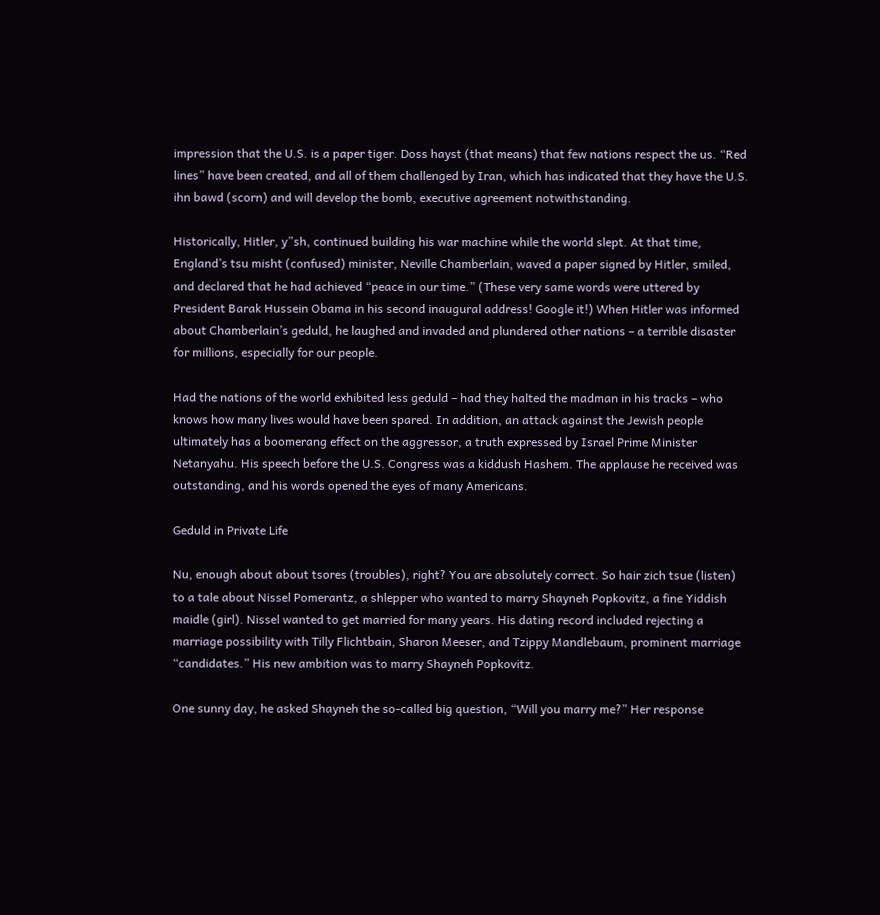impression that the U.S. is a paper tiger. Doss hayst (that means) that few nations respect the us. “Red lines” have been created, and all of them challenged by Iran, which has indicated that they have the U.S. ihn bawd (scorn) and will develop the bomb, executive agreement notwithstanding.

Historically, Hitler, y”sh, continued building his war machine while the world slept. At that time, England’s tsu misht (confused) minister, Neville Chamberlain, waved a paper signed by Hitler, smiled, and declared that he had achieved “peace in our time.” (These very same words were uttered by President Barak Hussein Obama in his second inaugural address! Google it!) When Hitler was informed about Chamberlain’s geduld, he laughed and invaded and plundered other nations – a terrible disaster for millions, especially for our people.

Had the nations of the world exhibited less geduld – had they halted the madman in his tracks – who knows how many lives would have been spared. In addition, an attack against the Jewish people ultimately has a boomerang effect on the aggressor, a truth expressed by Israel Prime Minister Netanyahu. His speech before the U.S. Congress was a kiddush Hashem. The applause he received was outstanding, and his words opened the eyes of many Americans.

Geduld in Private Life

Nu, enough about about tsores (troubles), right? You are absolutely correct. So hair zich tsue (listen) to a tale about Nissel Pomerantz, a shlepper who wanted to marry Shayneh Popkovitz, a fine Yiddish maidle (girl). Nissel wanted to get married for many years. His dating record included rejecting a marriage possibility with Tilly Flichtbain, Sharon Meeser, and Tzippy Mandlebaum, prominent marriage “candidates.” His new ambition was to marry Shayneh Popkovitz.

One sunny day, he asked Shayneh the so-called big question, “Will you marry me?” Her response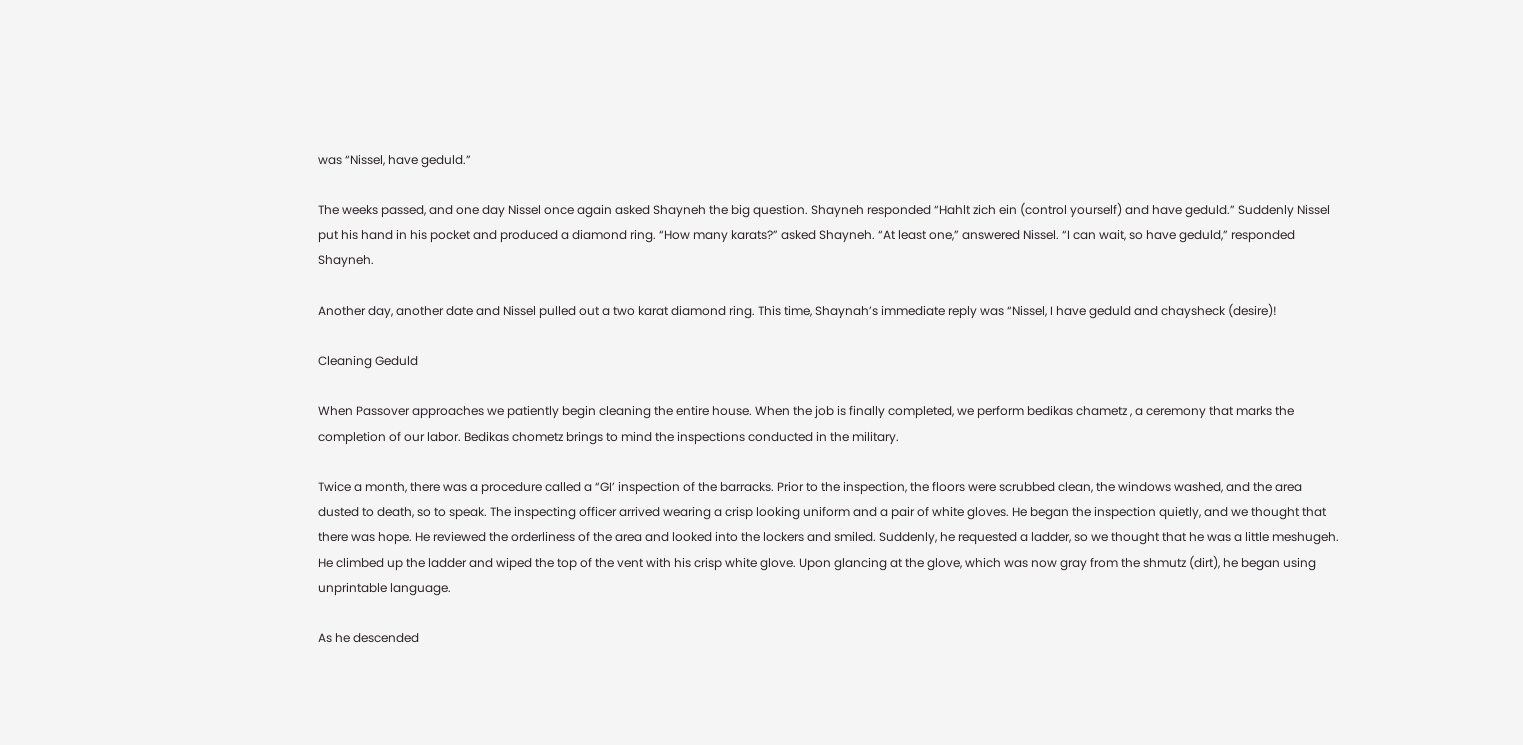was “Nissel, have geduld.”

The weeks passed, and one day Nissel once again asked Shayneh the big question. Shayneh responded “Hahlt zich ein (control yourself) and have geduld.” Suddenly Nissel put his hand in his pocket and produced a diamond ring. “How many karats?” asked Shayneh. “At least one,” answered Nissel. “I can wait, so have geduld,” responded Shayneh.

Another day, another date and Nissel pulled out a two karat diamond ring. This time, Shaynah’s immediate reply was “Nissel, I have geduld and chaysheck (desire)!

Cleaning Geduld

When Passover approaches we patiently begin cleaning the entire house. When the job is finally completed, we perform bedikas chametz , a ceremony that marks the completion of our labor. Bedikas chometz brings to mind the inspections conducted in the military.

Twice a month, there was a procedure called a “GI’ inspection of the barracks. Prior to the inspection, the floors were scrubbed clean, the windows washed, and the area dusted to death, so to speak. The inspecting officer arrived wearing a crisp looking uniform and a pair of white gloves. He began the inspection quietly, and we thought that there was hope. He reviewed the orderliness of the area and looked into the lockers and smiled. Suddenly, he requested a ladder, so we thought that he was a little meshugeh. He climbed up the ladder and wiped the top of the vent with his crisp white glove. Upon glancing at the glove, which was now gray from the shmutz (dirt), he began using unprintable language.

As he descended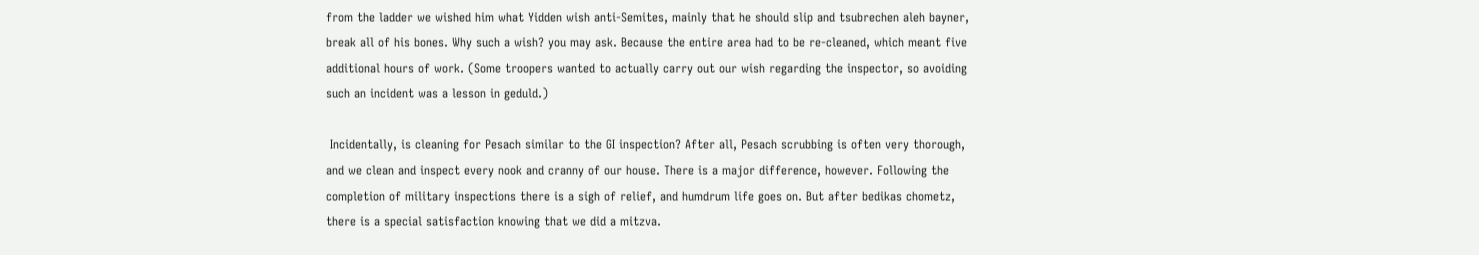from the ladder we wished him what Yidden wish anti-Semites, mainly that he should slip and tsubrechen aleh bayner, break all of his bones. Why such a wish? you may ask. Because the entire area had to be re-cleaned, which meant five additional hours of work. (Some troopers wanted to actually carry out our wish regarding the inspector, so avoiding such an incident was a lesson in geduld.)

 Incidentally, is cleaning for Pesach similar to the GI inspection? After all, Pesach scrubbing is often very thorough, and we clean and inspect every nook and cranny of our house. There is a major difference, however. Following the completion of military inspections there is a sigh of relief, and humdrum life goes on. But after bedikas chometz, there is a special satisfaction knowing that we did a mitzva.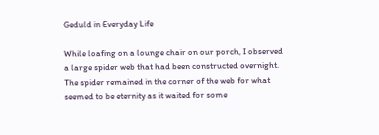Geduld in Everyday Life

While loafing on a lounge chair on our porch, I observed a large spider web that had been constructed overnight. The spider remained in the corner of the web for what seemed to be eternity as it waited for some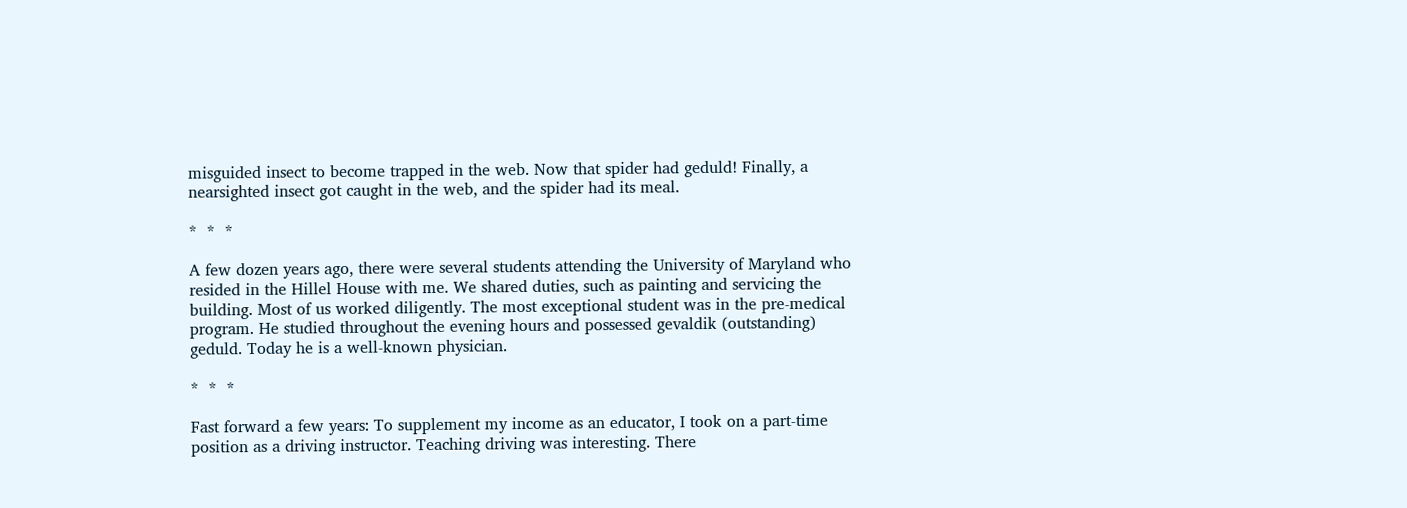misguided insect to become trapped in the web. Now that spider had geduld! Finally, a nearsighted insect got caught in the web, and the spider had its meal.

*  *  *

A few dozen years ago, there were several students attending the University of Maryland who resided in the Hillel House with me. We shared duties, such as painting and servicing the building. Most of us worked diligently. The most exceptional student was in the pre-medical program. He studied throughout the evening hours and possessed gevaldik (outstanding) geduld. Today he is a well-known physician.

*  *  *

Fast forward a few years: To supplement my income as an educator, I took on a part-time position as a driving instructor. Teaching driving was interesting. There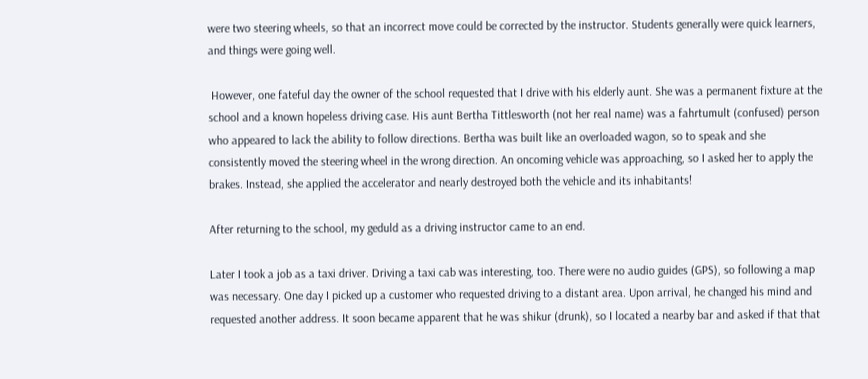were two steering wheels, so that an incorrect move could be corrected by the instructor. Students generally were quick learners, and things were going well.

 However, one fateful day the owner of the school requested that I drive with his elderly aunt. She was a permanent fixture at the school and a known hopeless driving case. His aunt Bertha Tittlesworth (not her real name) was a fahrtumult (confused) person who appeared to lack the ability to follow directions. Bertha was built like an overloaded wagon, so to speak and she consistently moved the steering wheel in the wrong direction. An oncoming vehicle was approaching, so I asked her to apply the brakes. Instead, she applied the accelerator and nearly destroyed both the vehicle and its inhabitants!

After returning to the school, my geduld as a driving instructor came to an end.

Later I took a job as a taxi driver. Driving a taxi cab was interesting, too. There were no audio guides (GPS), so following a map was necessary. One day I picked up a customer who requested driving to a distant area. Upon arrival, he changed his mind and requested another address. It soon became apparent that he was shikur (drunk), so I located a nearby bar and asked if that that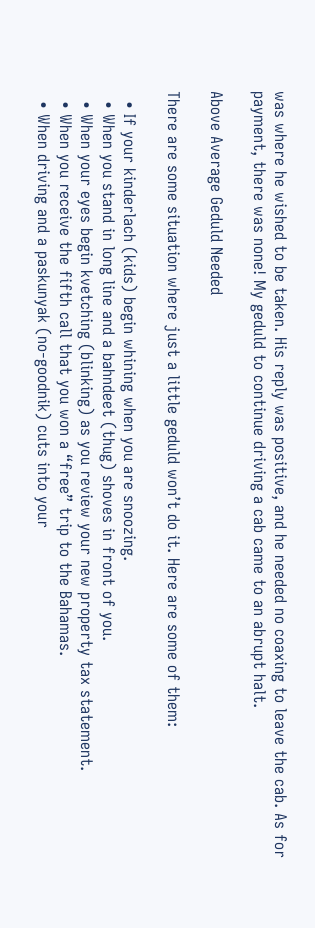was where he wished to be taken. His reply was positive, and he needed no coaxing to leave the cab. As for payment, there was none! My geduld to continue driving a cab came to an abrupt halt.

Above Average Geduld Needed

There are some situation where just a little geduld won’t do it. Here are some of them:

  • If your kinderlach (kids) begin whining when you are snoozing.
  • When you stand in long line and a bahndeet (thug) shoves in front of you.
  • When your eyes begin kvetching (blinking) as you review your new property tax statement.
  • When you receive the fifth call that you won a “free” trip to the Bahamas.
  • When driving and a paskunyak (no-goodnik) cuts into your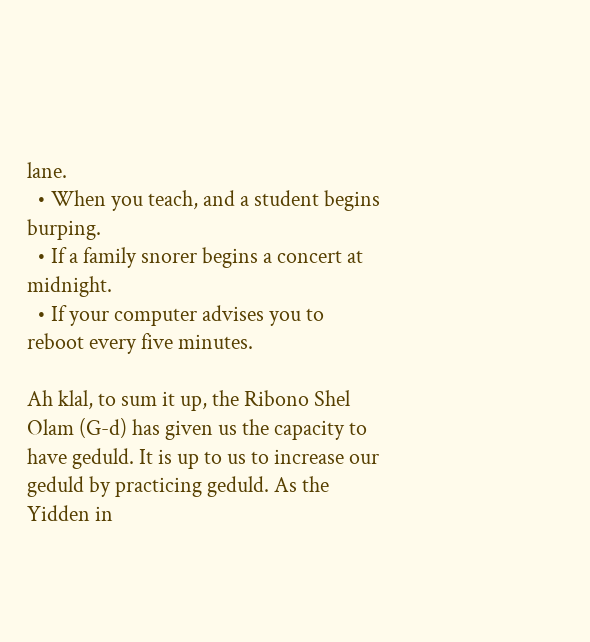lane.
  • When you teach, and a student begins burping.
  • If a family snorer begins a concert at midnight.
  • If your computer advises you to reboot every five minutes.

Ah klal, to sum it up, the Ribono Shel Olam (G-d) has given us the capacity to have geduld. It is up to us to increase our geduld by practicing geduld. As the Yidden in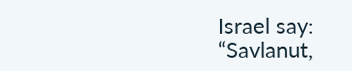Israel say: “Savlanut,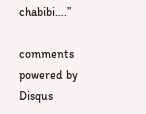chabibi….”

comments powered by Disqus